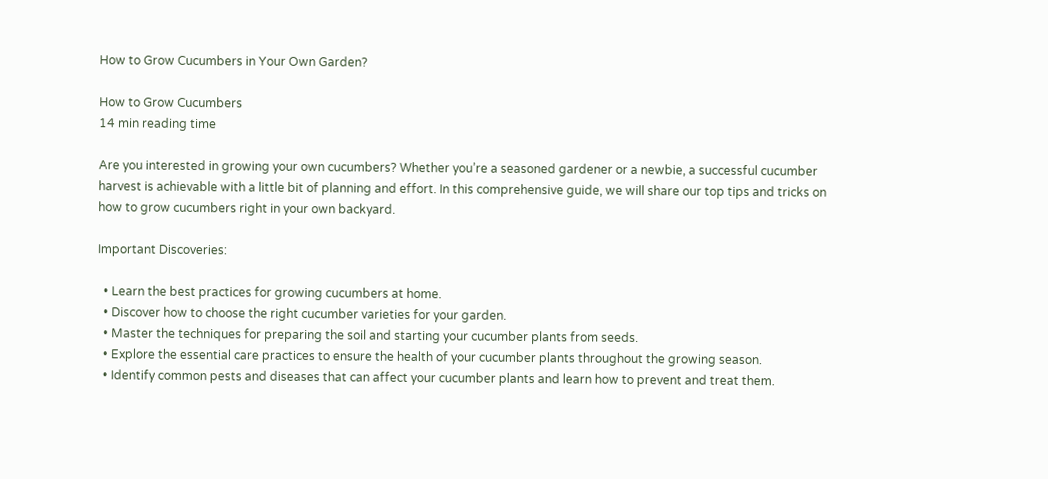How to Grow Cucumbers in Your Own Garden?

How to Grow Cucumbers
14 min reading time

Are you interested in growing your own cucumbers? Whether you’re a seasoned gardener or a newbie, a successful cucumber harvest is achievable with a little bit of planning and effort. In this comprehensive guide, we will share our top tips and tricks on how to grow cucumbers right in your own backyard.

Important Discoveries:

  • Learn the best practices for growing cucumbers at home.
  • Discover how to choose the right cucumber varieties for your garden.
  • Master the techniques for preparing the soil and starting your cucumber plants from seeds.
  • Explore the essential care practices to ensure the health of your cucumber plants throughout the growing season.
  • Identify common pests and diseases that can affect your cucumber plants and learn how to prevent and treat them.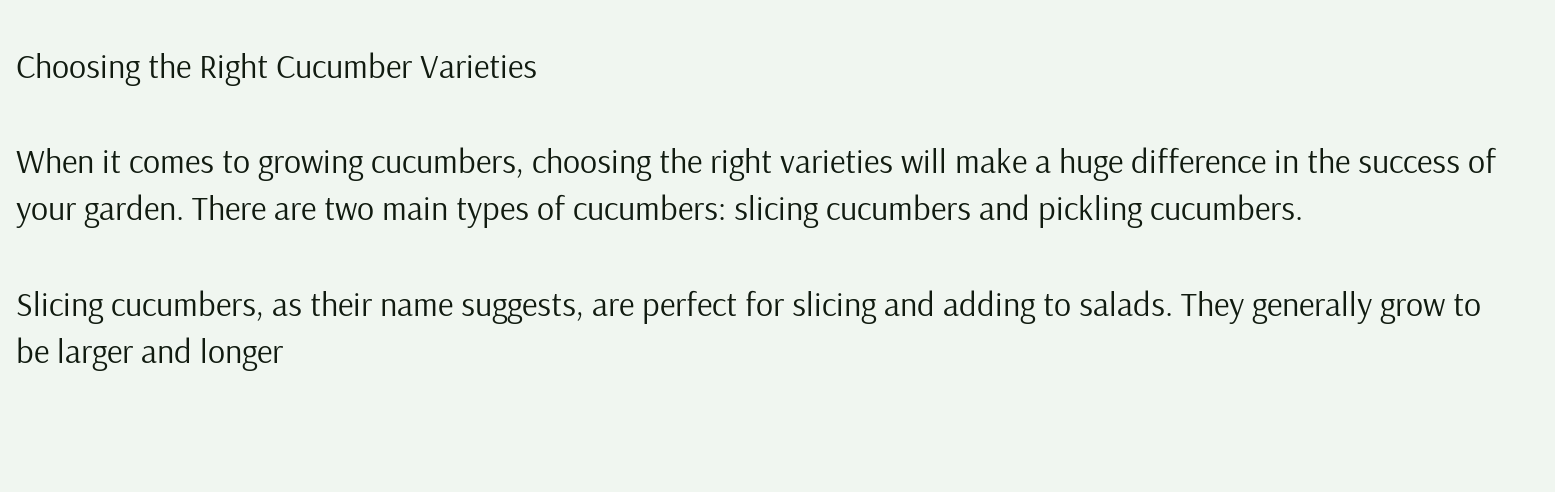Choosing the Right Cucumber Varieties

When it comes to growing cucumbers, choosing the right varieties will make a huge difference in the success of your garden. There are two main types of cucumbers: slicing cucumbers and pickling cucumbers.

Slicing cucumbers, as their name suggests, are perfect for slicing and adding to salads. They generally grow to be larger and longer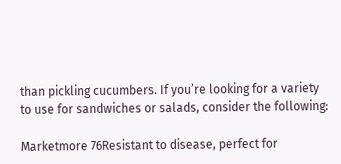than pickling cucumbers. If you’re looking for a variety to use for sandwiches or salads, consider the following:

Marketmore 76Resistant to disease, perfect for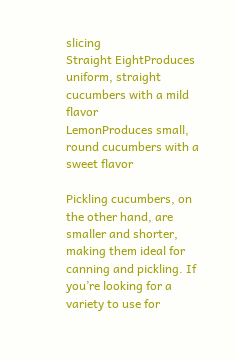slicing
Straight EightProduces uniform, straight cucumbers with a mild flavor
LemonProduces small, round cucumbers with a sweet flavor

Pickling cucumbers, on the other hand, are smaller and shorter, making them ideal for canning and pickling. If you’re looking for a variety to use for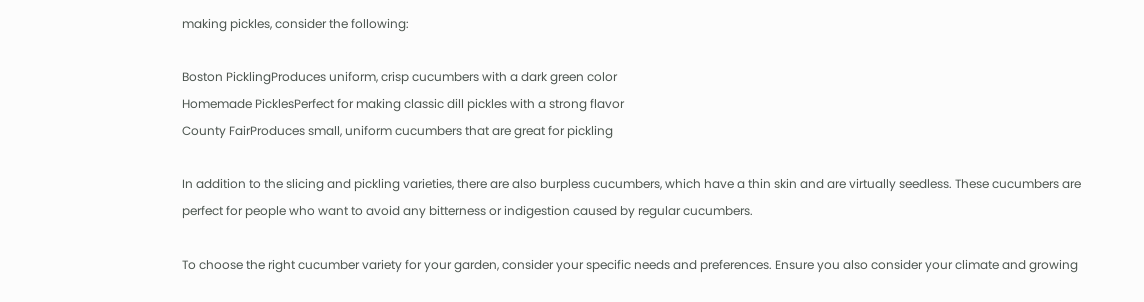making pickles, consider the following:

Boston PicklingProduces uniform, crisp cucumbers with a dark green color
Homemade PicklesPerfect for making classic dill pickles with a strong flavor
County FairProduces small, uniform cucumbers that are great for pickling

In addition to the slicing and pickling varieties, there are also burpless cucumbers, which have a thin skin and are virtually seedless. These cucumbers are perfect for people who want to avoid any bitterness or indigestion caused by regular cucumbers.

To choose the right cucumber variety for your garden, consider your specific needs and preferences. Ensure you also consider your climate and growing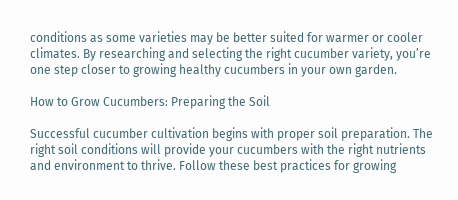conditions as some varieties may be better suited for warmer or cooler climates. By researching and selecting the right cucumber variety, you’re one step closer to growing healthy cucumbers in your own garden.

How to Grow Cucumbers: Preparing the Soil

Successful cucumber cultivation begins with proper soil preparation. The right soil conditions will provide your cucumbers with the right nutrients and environment to thrive. Follow these best practices for growing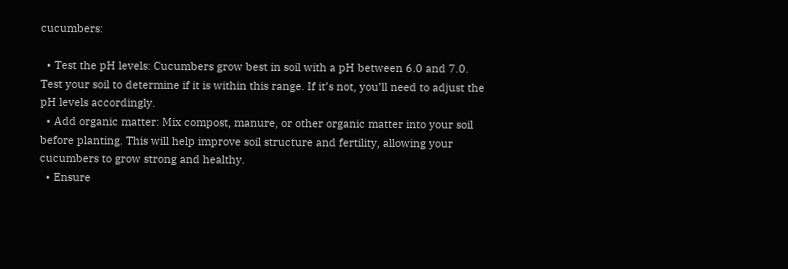cucumbers:

  • Test the pH levels: Cucumbers grow best in soil with a pH between 6.0 and 7.0. Test your soil to determine if it is within this range. If it’s not, you’ll need to adjust the pH levels accordingly.
  • Add organic matter: Mix compost, manure, or other organic matter into your soil before planting. This will help improve soil structure and fertility, allowing your cucumbers to grow strong and healthy.
  • Ensure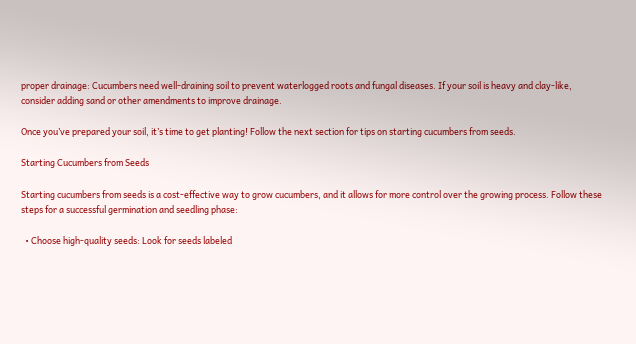proper drainage: Cucumbers need well-draining soil to prevent waterlogged roots and fungal diseases. If your soil is heavy and clay-like, consider adding sand or other amendments to improve drainage.

Once you’ve prepared your soil, it’s time to get planting! Follow the next section for tips on starting cucumbers from seeds.

Starting Cucumbers from Seeds

Starting cucumbers from seeds is a cost-effective way to grow cucumbers, and it allows for more control over the growing process. Follow these steps for a successful germination and seedling phase:

  • Choose high-quality seeds: Look for seeds labeled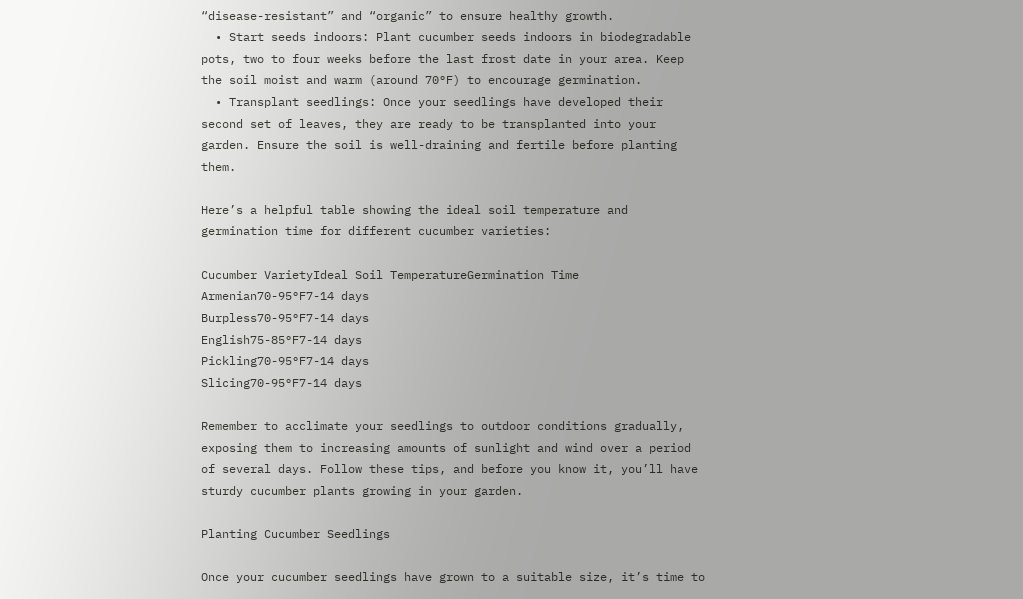“disease-resistant” and “organic” to ensure healthy growth.
  • Start seeds indoors: Plant cucumber seeds indoors in biodegradable pots, two to four weeks before the last frost date in your area. Keep the soil moist and warm (around 70°F) to encourage germination.
  • Transplant seedlings: Once your seedlings have developed their second set of leaves, they are ready to be transplanted into your garden. Ensure the soil is well-draining and fertile before planting them.

Here’s a helpful table showing the ideal soil temperature and germination time for different cucumber varieties:

Cucumber VarietyIdeal Soil TemperatureGermination Time
Armenian70-95°F7-14 days
Burpless70-95°F7-14 days
English75-85°F7-14 days
Pickling70-95°F7-14 days
Slicing70-95°F7-14 days

Remember to acclimate your seedlings to outdoor conditions gradually, exposing them to increasing amounts of sunlight and wind over a period of several days. Follow these tips, and before you know it, you’ll have sturdy cucumber plants growing in your garden.

Planting Cucumber Seedlings

Once your cucumber seedlings have grown to a suitable size, it’s time to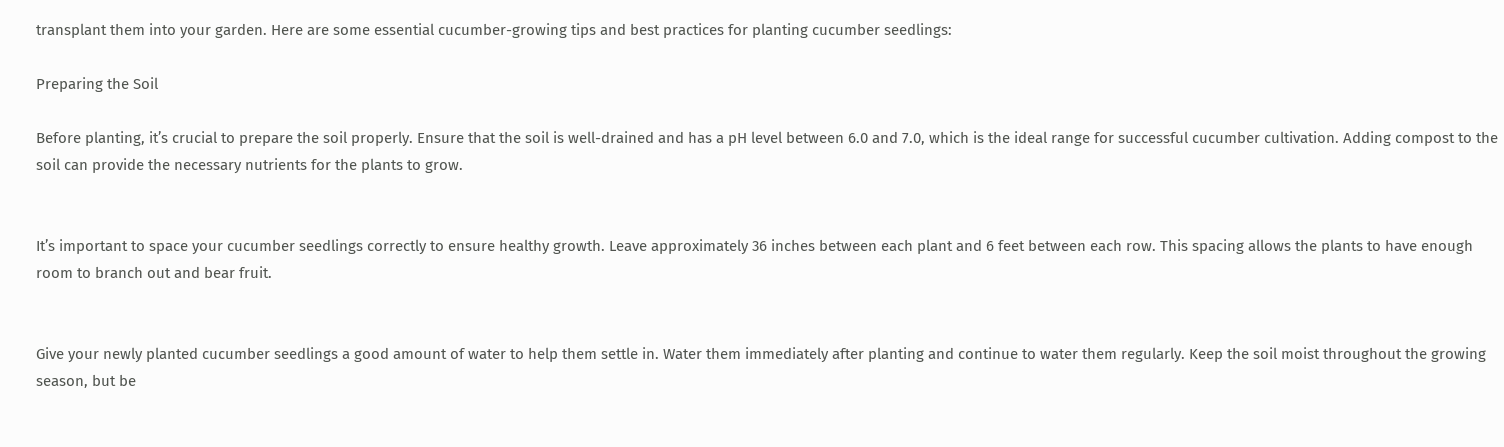transplant them into your garden. Here are some essential cucumber-growing tips and best practices for planting cucumber seedlings:

Preparing the Soil

Before planting, it’s crucial to prepare the soil properly. Ensure that the soil is well-drained and has a pH level between 6.0 and 7.0, which is the ideal range for successful cucumber cultivation. Adding compost to the soil can provide the necessary nutrients for the plants to grow.


It’s important to space your cucumber seedlings correctly to ensure healthy growth. Leave approximately 36 inches between each plant and 6 feet between each row. This spacing allows the plants to have enough room to branch out and bear fruit.


Give your newly planted cucumber seedlings a good amount of water to help them settle in. Water them immediately after planting and continue to water them regularly. Keep the soil moist throughout the growing season, but be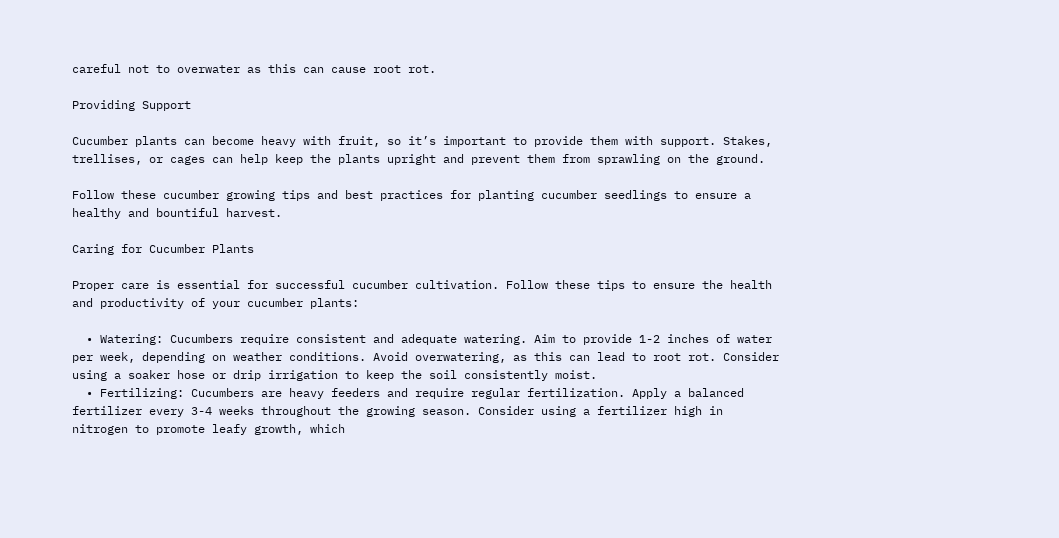careful not to overwater as this can cause root rot.

Providing Support

Cucumber plants can become heavy with fruit, so it’s important to provide them with support. Stakes, trellises, or cages can help keep the plants upright and prevent them from sprawling on the ground.

Follow these cucumber growing tips and best practices for planting cucumber seedlings to ensure a healthy and bountiful harvest.

Caring for Cucumber Plants

Proper care is essential for successful cucumber cultivation. Follow these tips to ensure the health and productivity of your cucumber plants:

  • Watering: Cucumbers require consistent and adequate watering. Aim to provide 1-2 inches of water per week, depending on weather conditions. Avoid overwatering, as this can lead to root rot. Consider using a soaker hose or drip irrigation to keep the soil consistently moist.
  • Fertilizing: Cucumbers are heavy feeders and require regular fertilization. Apply a balanced fertilizer every 3-4 weeks throughout the growing season. Consider using a fertilizer high in nitrogen to promote leafy growth, which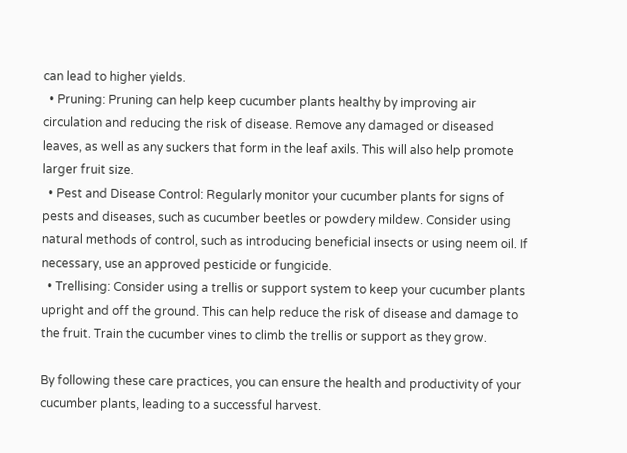can lead to higher yields.
  • Pruning: Pruning can help keep cucumber plants healthy by improving air circulation and reducing the risk of disease. Remove any damaged or diseased leaves, as well as any suckers that form in the leaf axils. This will also help promote larger fruit size.
  • Pest and Disease Control: Regularly monitor your cucumber plants for signs of pests and diseases, such as cucumber beetles or powdery mildew. Consider using natural methods of control, such as introducing beneficial insects or using neem oil. If necessary, use an approved pesticide or fungicide.
  • Trellising: Consider using a trellis or support system to keep your cucumber plants upright and off the ground. This can help reduce the risk of disease and damage to the fruit. Train the cucumber vines to climb the trellis or support as they grow.

By following these care practices, you can ensure the health and productivity of your cucumber plants, leading to a successful harvest.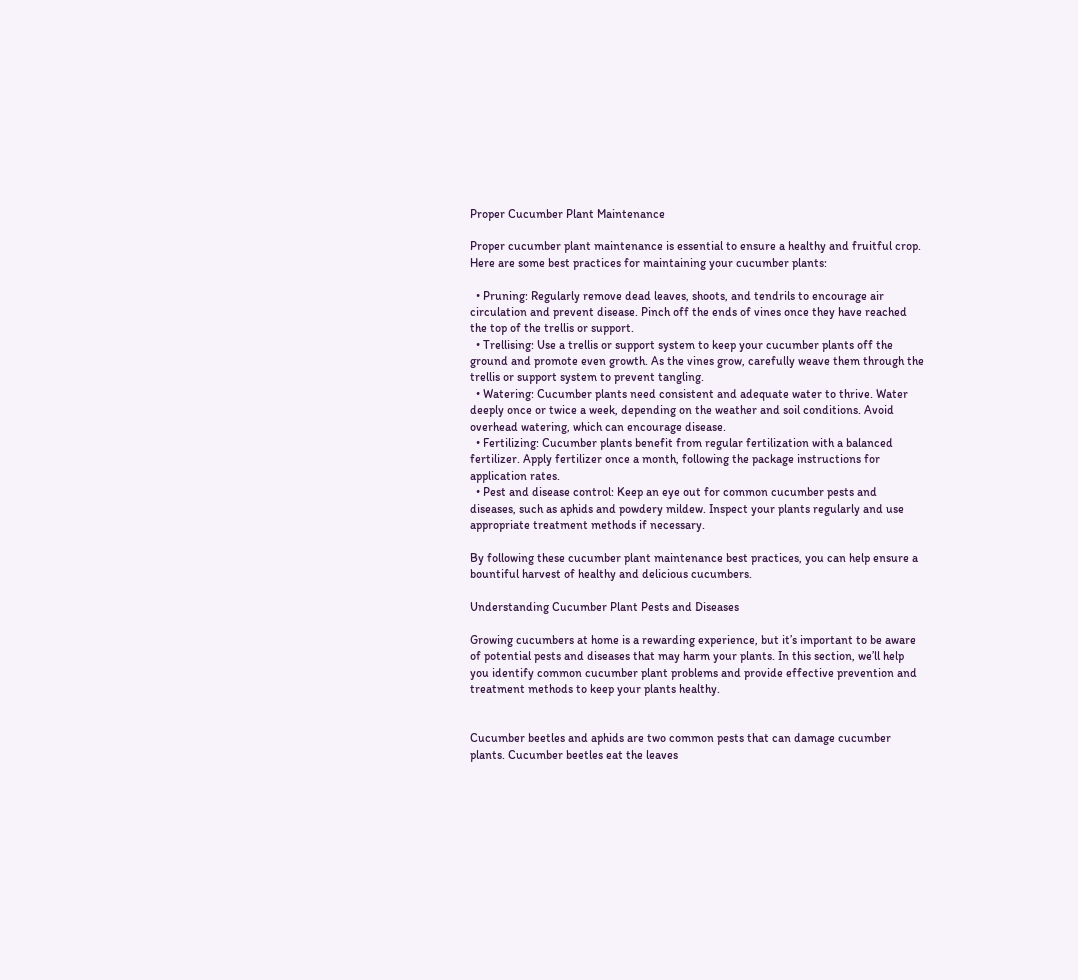Proper Cucumber Plant Maintenance

Proper cucumber plant maintenance is essential to ensure a healthy and fruitful crop. Here are some best practices for maintaining your cucumber plants:

  • Pruning: Regularly remove dead leaves, shoots, and tendrils to encourage air circulation and prevent disease. Pinch off the ends of vines once they have reached the top of the trellis or support.
  • Trellising: Use a trellis or support system to keep your cucumber plants off the ground and promote even growth. As the vines grow, carefully weave them through the trellis or support system to prevent tangling.
  • Watering: Cucumber plants need consistent and adequate water to thrive. Water deeply once or twice a week, depending on the weather and soil conditions. Avoid overhead watering, which can encourage disease.
  • Fertilizing: Cucumber plants benefit from regular fertilization with a balanced fertilizer. Apply fertilizer once a month, following the package instructions for application rates.
  • Pest and disease control: Keep an eye out for common cucumber pests and diseases, such as aphids and powdery mildew. Inspect your plants regularly and use appropriate treatment methods if necessary.

By following these cucumber plant maintenance best practices, you can help ensure a bountiful harvest of healthy and delicious cucumbers.

Understanding Cucumber Plant Pests and Diseases

Growing cucumbers at home is a rewarding experience, but it’s important to be aware of potential pests and diseases that may harm your plants. In this section, we’ll help you identify common cucumber plant problems and provide effective prevention and treatment methods to keep your plants healthy.


Cucumber beetles and aphids are two common pests that can damage cucumber plants. Cucumber beetles eat the leaves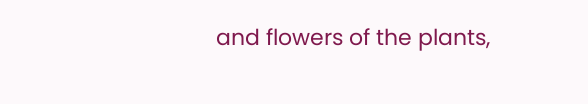and flowers of the plants,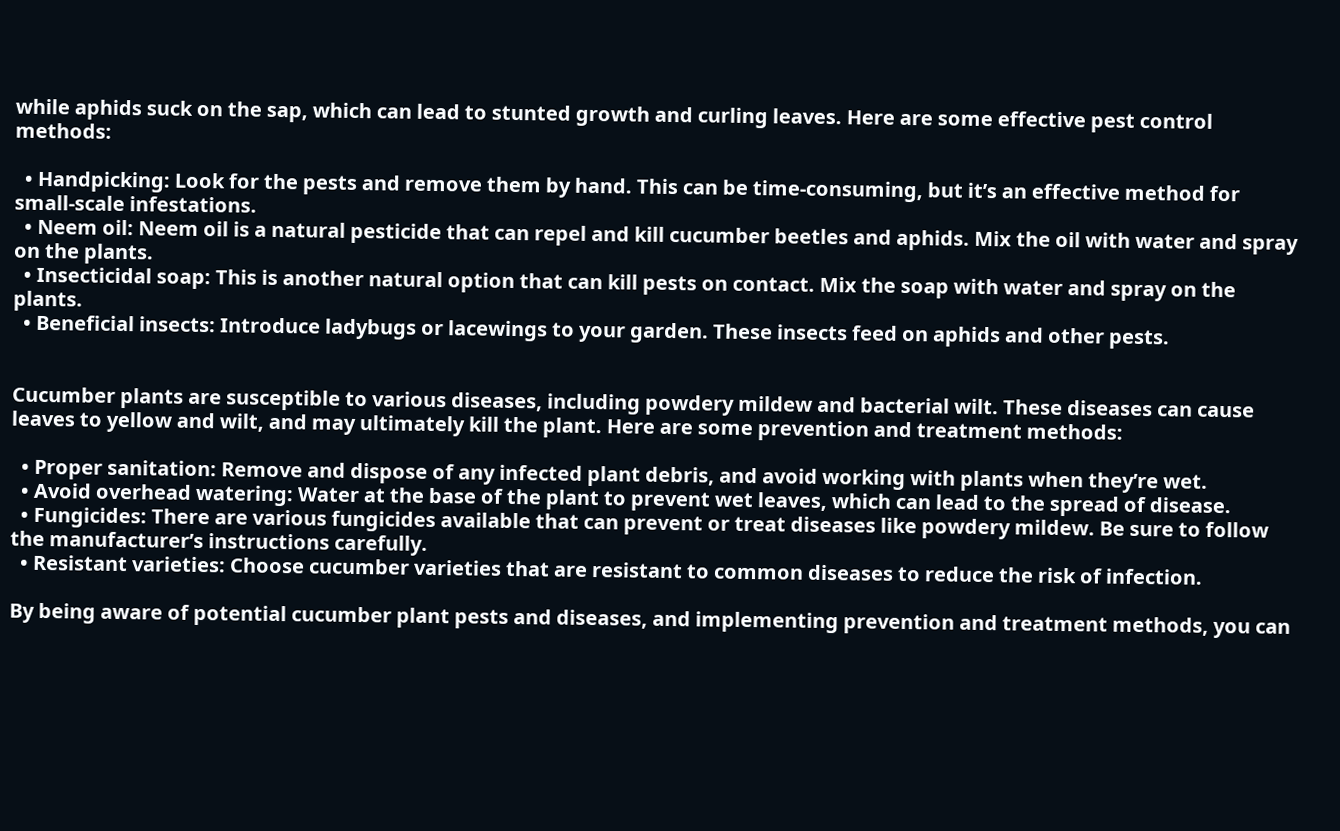while aphids suck on the sap, which can lead to stunted growth and curling leaves. Here are some effective pest control methods:

  • Handpicking: Look for the pests and remove them by hand. This can be time-consuming, but it’s an effective method for small-scale infestations.
  • Neem oil: Neem oil is a natural pesticide that can repel and kill cucumber beetles and aphids. Mix the oil with water and spray on the plants.
  • Insecticidal soap: This is another natural option that can kill pests on contact. Mix the soap with water and spray on the plants.
  • Beneficial insects: Introduce ladybugs or lacewings to your garden. These insects feed on aphids and other pests.


Cucumber plants are susceptible to various diseases, including powdery mildew and bacterial wilt. These diseases can cause leaves to yellow and wilt, and may ultimately kill the plant. Here are some prevention and treatment methods:

  • Proper sanitation: Remove and dispose of any infected plant debris, and avoid working with plants when they’re wet.
  • Avoid overhead watering: Water at the base of the plant to prevent wet leaves, which can lead to the spread of disease.
  • Fungicides: There are various fungicides available that can prevent or treat diseases like powdery mildew. Be sure to follow the manufacturer’s instructions carefully.
  • Resistant varieties: Choose cucumber varieties that are resistant to common diseases to reduce the risk of infection.

By being aware of potential cucumber plant pests and diseases, and implementing prevention and treatment methods, you can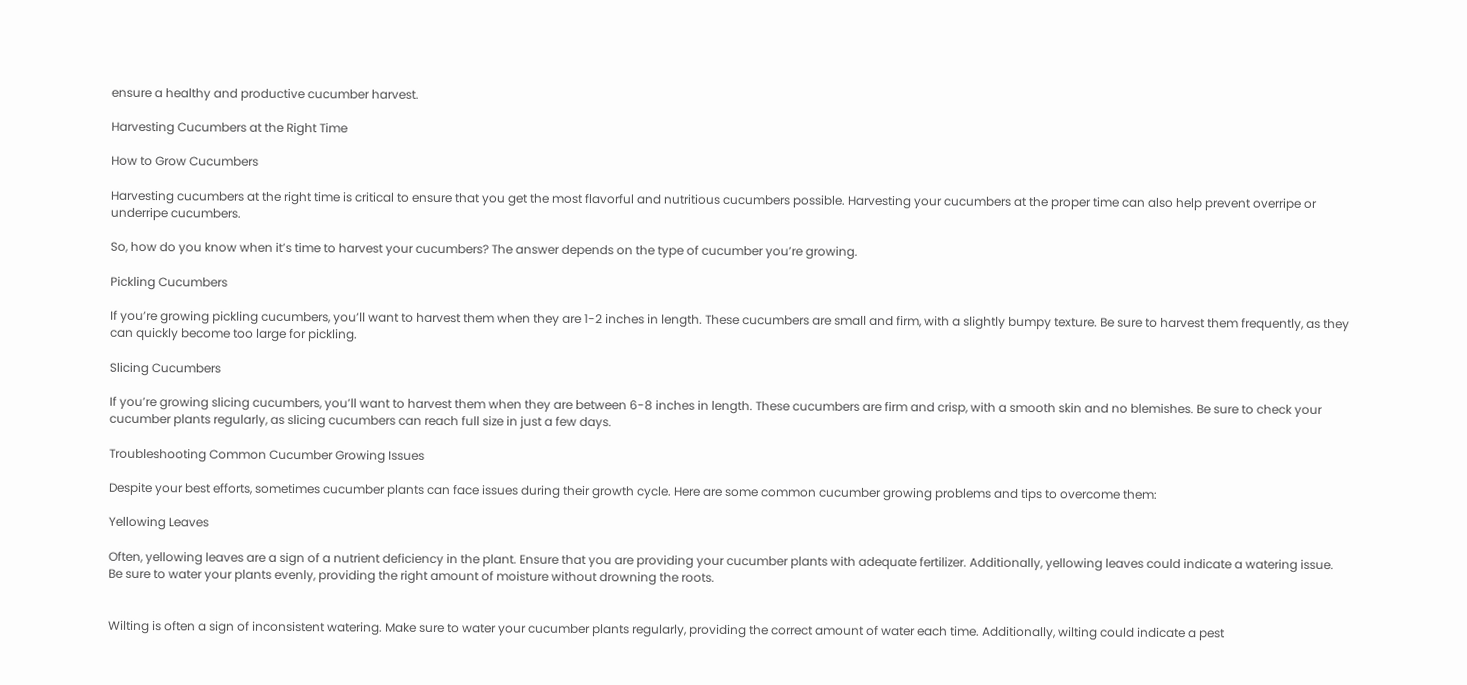ensure a healthy and productive cucumber harvest.

Harvesting Cucumbers at the Right Time

How to Grow Cucumbers

Harvesting cucumbers at the right time is critical to ensure that you get the most flavorful and nutritious cucumbers possible. Harvesting your cucumbers at the proper time can also help prevent overripe or underripe cucumbers.

So, how do you know when it’s time to harvest your cucumbers? The answer depends on the type of cucumber you’re growing.

Pickling Cucumbers

If you’re growing pickling cucumbers, you’ll want to harvest them when they are 1-2 inches in length. These cucumbers are small and firm, with a slightly bumpy texture. Be sure to harvest them frequently, as they can quickly become too large for pickling.

Slicing Cucumbers

If you’re growing slicing cucumbers, you’ll want to harvest them when they are between 6-8 inches in length. These cucumbers are firm and crisp, with a smooth skin and no blemishes. Be sure to check your cucumber plants regularly, as slicing cucumbers can reach full size in just a few days.

Troubleshooting Common Cucumber Growing Issues

Despite your best efforts, sometimes cucumber plants can face issues during their growth cycle. Here are some common cucumber growing problems and tips to overcome them:

Yellowing Leaves

Often, yellowing leaves are a sign of a nutrient deficiency in the plant. Ensure that you are providing your cucumber plants with adequate fertilizer. Additionally, yellowing leaves could indicate a watering issue. Be sure to water your plants evenly, providing the right amount of moisture without drowning the roots.


Wilting is often a sign of inconsistent watering. Make sure to water your cucumber plants regularly, providing the correct amount of water each time. Additionally, wilting could indicate a pest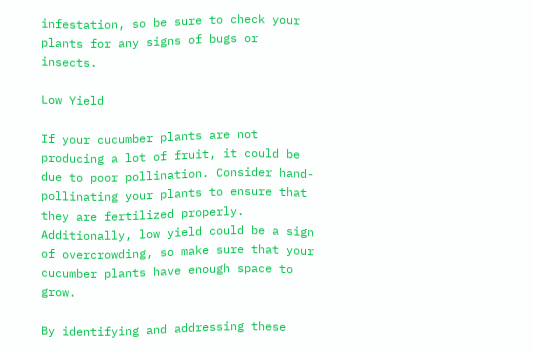infestation, so be sure to check your plants for any signs of bugs or insects.

Low Yield

If your cucumber plants are not producing a lot of fruit, it could be due to poor pollination. Consider hand-pollinating your plants to ensure that they are fertilized properly. Additionally, low yield could be a sign of overcrowding, so make sure that your cucumber plants have enough space to grow.

By identifying and addressing these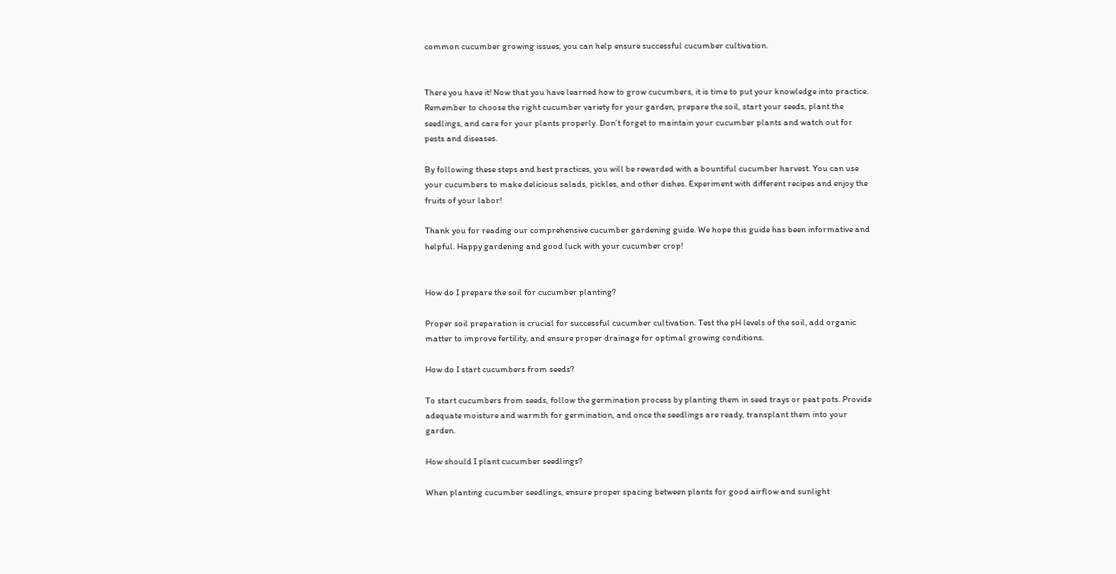common cucumber growing issues, you can help ensure successful cucumber cultivation.


There you have it! Now that you have learned how to grow cucumbers, it is time to put your knowledge into practice. Remember to choose the right cucumber variety for your garden, prepare the soil, start your seeds, plant the seedlings, and care for your plants properly. Don’t forget to maintain your cucumber plants and watch out for pests and diseases.

By following these steps and best practices, you will be rewarded with a bountiful cucumber harvest. You can use your cucumbers to make delicious salads, pickles, and other dishes. Experiment with different recipes and enjoy the fruits of your labor!

Thank you for reading our comprehensive cucumber gardening guide. We hope this guide has been informative and helpful. Happy gardening and good luck with your cucumber crop!


How do I prepare the soil for cucumber planting?

Proper soil preparation is crucial for successful cucumber cultivation. Test the pH levels of the soil, add organic matter to improve fertility, and ensure proper drainage for optimal growing conditions.

How do I start cucumbers from seeds?

To start cucumbers from seeds, follow the germination process by planting them in seed trays or peat pots. Provide adequate moisture and warmth for germination, and once the seedlings are ready, transplant them into your garden.

How should I plant cucumber seedlings?

When planting cucumber seedlings, ensure proper spacing between plants for good airflow and sunlight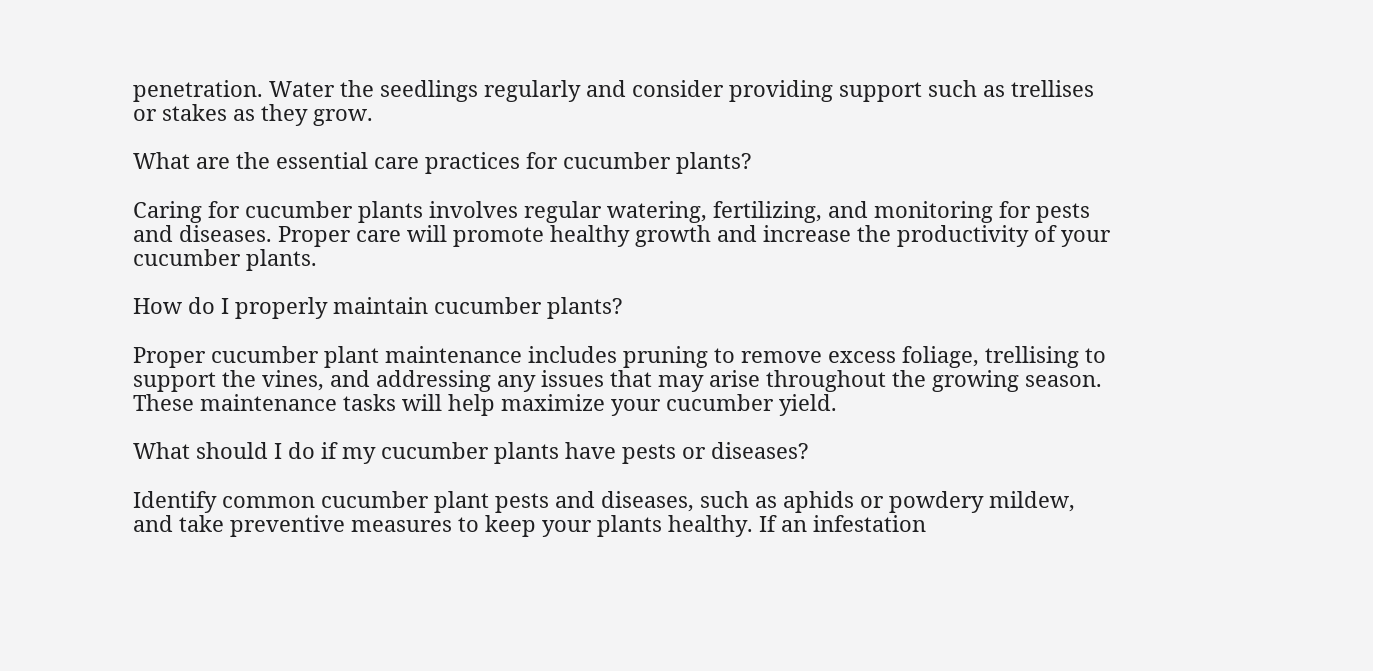penetration. Water the seedlings regularly and consider providing support such as trellises or stakes as they grow.

What are the essential care practices for cucumber plants?

Caring for cucumber plants involves regular watering, fertilizing, and monitoring for pests and diseases. Proper care will promote healthy growth and increase the productivity of your cucumber plants.

How do I properly maintain cucumber plants?

Proper cucumber plant maintenance includes pruning to remove excess foliage, trellising to support the vines, and addressing any issues that may arise throughout the growing season. These maintenance tasks will help maximize your cucumber yield.

What should I do if my cucumber plants have pests or diseases?

Identify common cucumber plant pests and diseases, such as aphids or powdery mildew, and take preventive measures to keep your plants healthy. If an infestation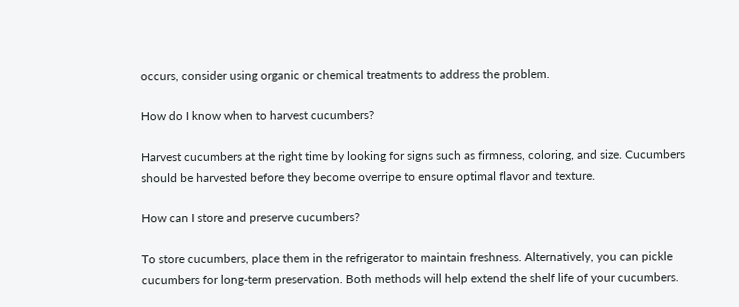occurs, consider using organic or chemical treatments to address the problem.

How do I know when to harvest cucumbers?

Harvest cucumbers at the right time by looking for signs such as firmness, coloring, and size. Cucumbers should be harvested before they become overripe to ensure optimal flavor and texture.

How can I store and preserve cucumbers?

To store cucumbers, place them in the refrigerator to maintain freshness. Alternatively, you can pickle cucumbers for long-term preservation. Both methods will help extend the shelf life of your cucumbers.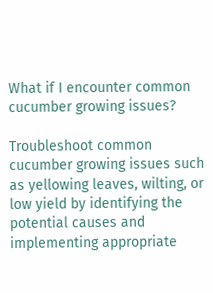What if I encounter common cucumber growing issues?

Troubleshoot common cucumber growing issues such as yellowing leaves, wilting, or low yield by identifying the potential causes and implementing appropriate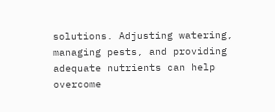solutions. Adjusting watering, managing pests, and providing adequate nutrients can help overcome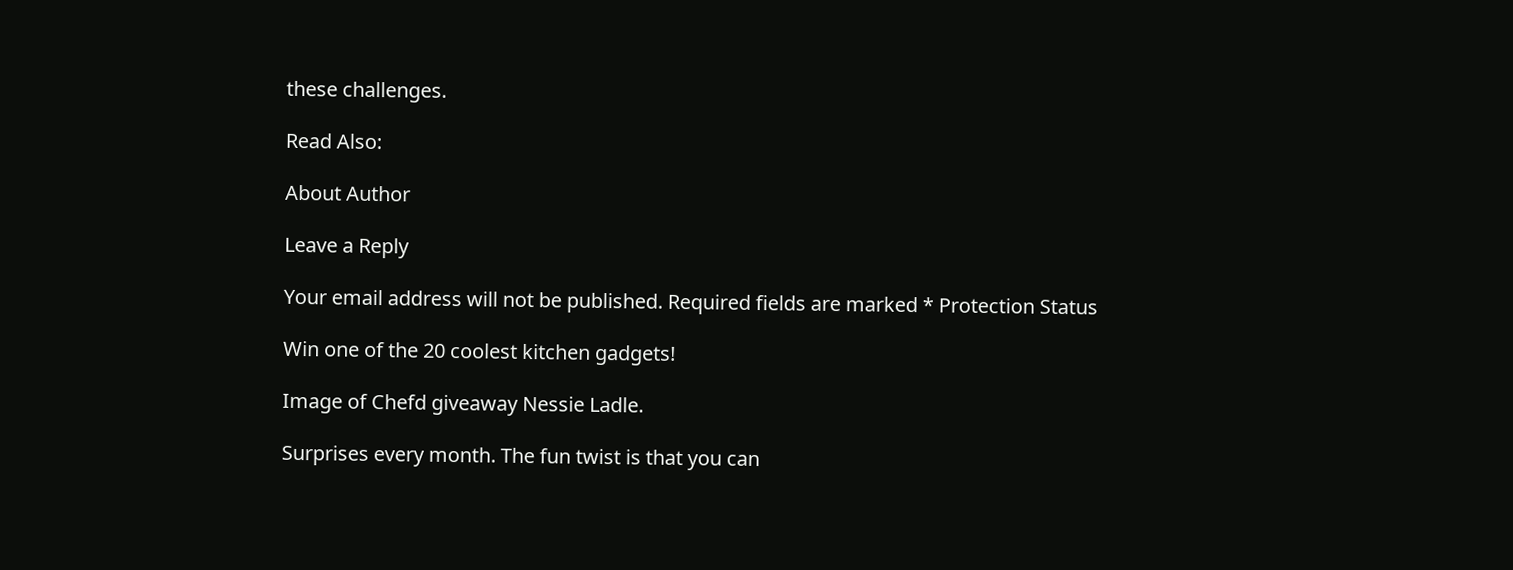these challenges.

Read Also:

About Author

Leave a Reply

Your email address will not be published. Required fields are marked * Protection Status

Win one of the 20 coolest kitchen gadgets!

Image of Chefd giveaway Nessie Ladle.

Surprises every month. The fun twist is that you can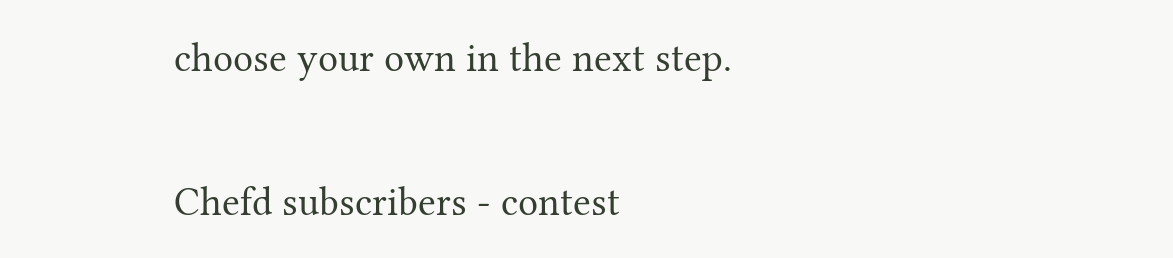choose your own in the next step.


Chefd subscribers - contest